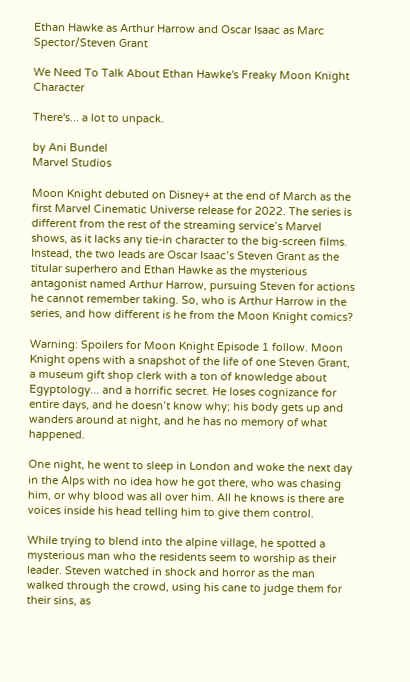Ethan Hawke as Arthur Harrow and Oscar Isaac as Marc Spector/Steven Grant

We Need To Talk About Ethan Hawke's Freaky Moon Knight Character

There's... a lot to unpack.

by Ani Bundel
Marvel Studios

Moon Knight debuted on Disney+ at the end of March as the first Marvel Cinematic Universe release for 2022. The series is different from the rest of the streaming service’s Marvel shows, as it lacks any tie-in character to the big-screen films. Instead, the two leads are Oscar Isaac’s Steven Grant as the titular superhero and Ethan Hawke as the mysterious antagonist named Arthur Harrow, pursuing Steven for actions he cannot remember taking. So, who is Arthur Harrow in the series, and how different is he from the Moon Knight comics?

Warning: Spoilers for Moon Knight Episode 1 follow. Moon Knight opens with a snapshot of the life of one Steven Grant, a museum gift shop clerk with a ton of knowledge about Egyptology... and a horrific secret. He loses cognizance for entire days, and he doesn’t know why; his body gets up and wanders around at night, and he has no memory of what happened.

One night, he went to sleep in London and woke the next day in the Alps with no idea how he got there, who was chasing him, or why blood was all over him. All he knows is there are voices inside his head telling him to give them control.

While trying to blend into the alpine village, he spotted a mysterious man who the residents seem to worship as their leader. Steven watched in shock and horror as the man walked through the crowd, using his cane to judge them for their sins, as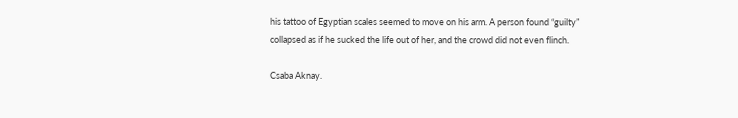his tattoo of Egyptian scales seemed to move on his arm. A person found “guilty” collapsed as if he sucked the life out of her, and the crowd did not even flinch.

Csaba Aknay.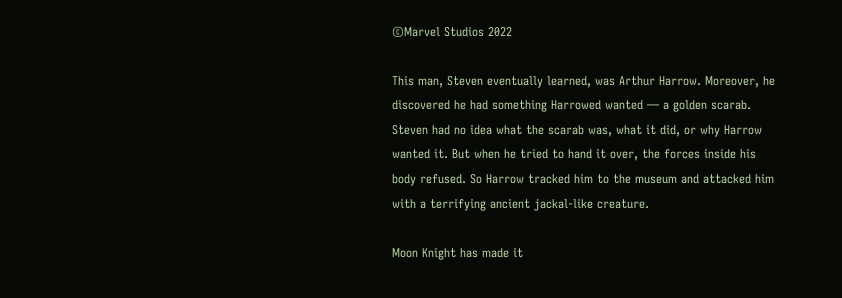©Marvel Studios 2022

This man, Steven eventually learned, was Arthur Harrow. Moreover, he discovered he had something Harrowed wanted — a golden scarab. Steven had no idea what the scarab was, what it did, or why Harrow wanted it. But when he tried to hand it over, the forces inside his body refused. So Harrow tracked him to the museum and attacked him with a terrifying ancient jackal-like creature.

Moon Knight has made it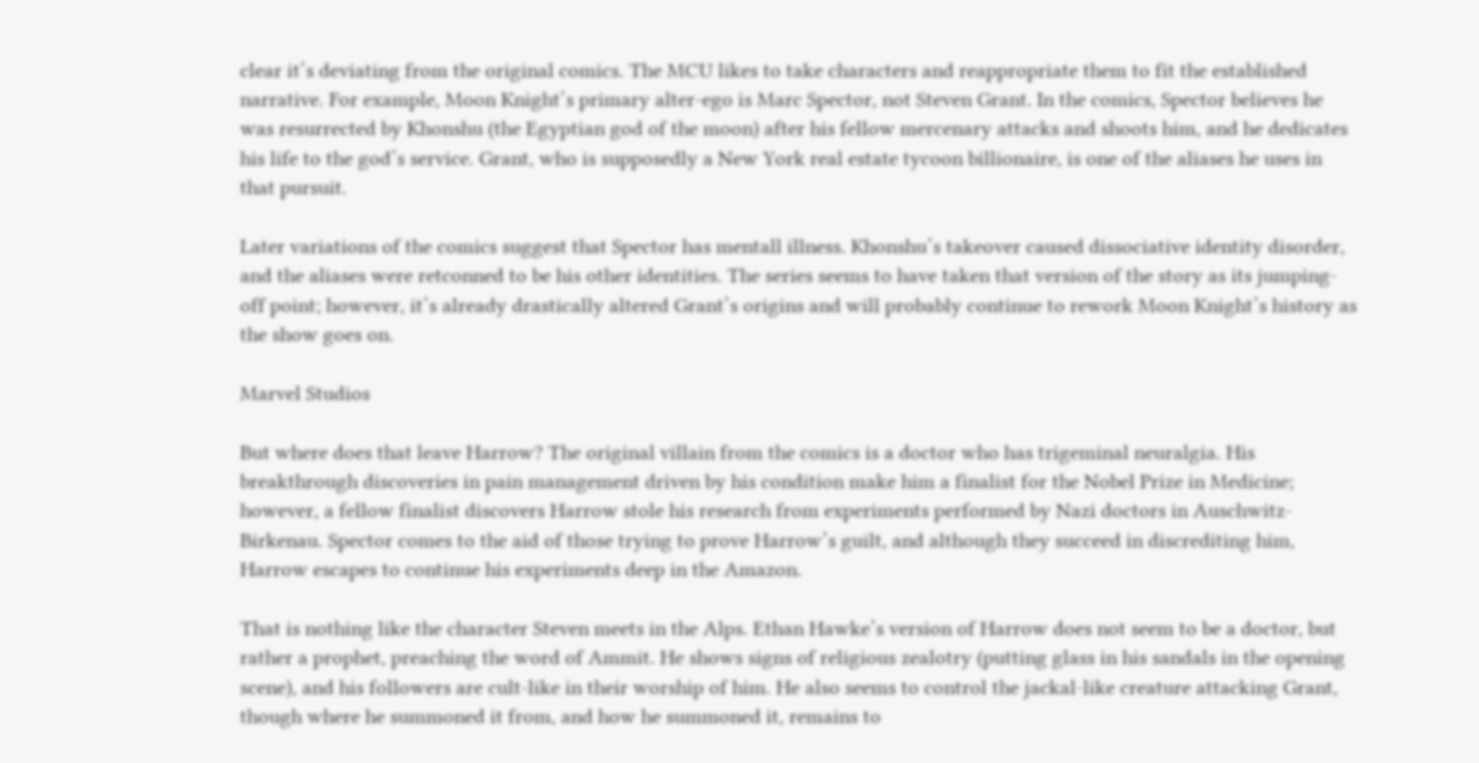clear it’s deviating from the original comics. The MCU likes to take characters and reappropriate them to fit the established narrative. For example, Moon Knight’s primary alter-ego is Marc Spector, not Steven Grant. In the comics, Spector believes he was resurrected by Khonshu (the Egyptian god of the moon) after his fellow mercenary attacks and shoots him, and he dedicates his life to the god’s service. Grant, who is supposedly a New York real estate tycoon billionaire, is one of the aliases he uses in that pursuit.

Later variations of the comics suggest that Spector has mentall illness. Khonshu’s takeover caused dissociative identity disorder, and the aliases were retconned to be his other identities. The series seems to have taken that version of the story as its jumping-off point; however, it’s already drastically altered Grant’s origins and will probably continue to rework Moon Knight’s history as the show goes on.

Marvel Studios

But where does that leave Harrow? The original villain from the comics is a doctor who has trigeminal neuralgia. His breakthrough discoveries in pain management driven by his condition make him a finalist for the Nobel Prize in Medicine; however, a fellow finalist discovers Harrow stole his research from experiments performed by Nazi doctors in Auschwitz-Birkenau. Spector comes to the aid of those trying to prove Harrow’s guilt, and although they succeed in discrediting him, Harrow escapes to continue his experiments deep in the Amazon.

That is nothing like the character Steven meets in the Alps. Ethan Hawke’s version of Harrow does not seem to be a doctor, but rather a prophet, preaching the word of Ammit. He shows signs of religious zealotry (putting glass in his sandals in the opening scene), and his followers are cult-like in their worship of him. He also seems to control the jackal-like creature attacking Grant, though where he summoned it from, and how he summoned it, remains to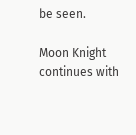be seen.

Moon Knight continues with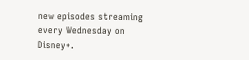new episodes streaming every Wednesday on Disney+.